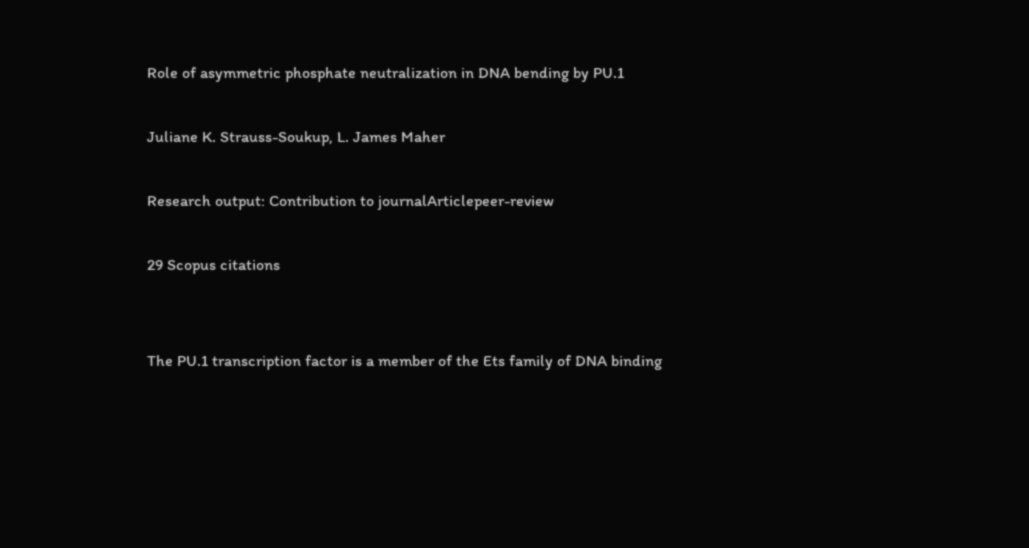Role of asymmetric phosphate neutralization in DNA bending by PU.1

Juliane K. Strauss-Soukup, L. James Maher

Research output: Contribution to journalArticlepeer-review

29 Scopus citations


The PU.1 transcription factor is a member of the Ets family of DNA binding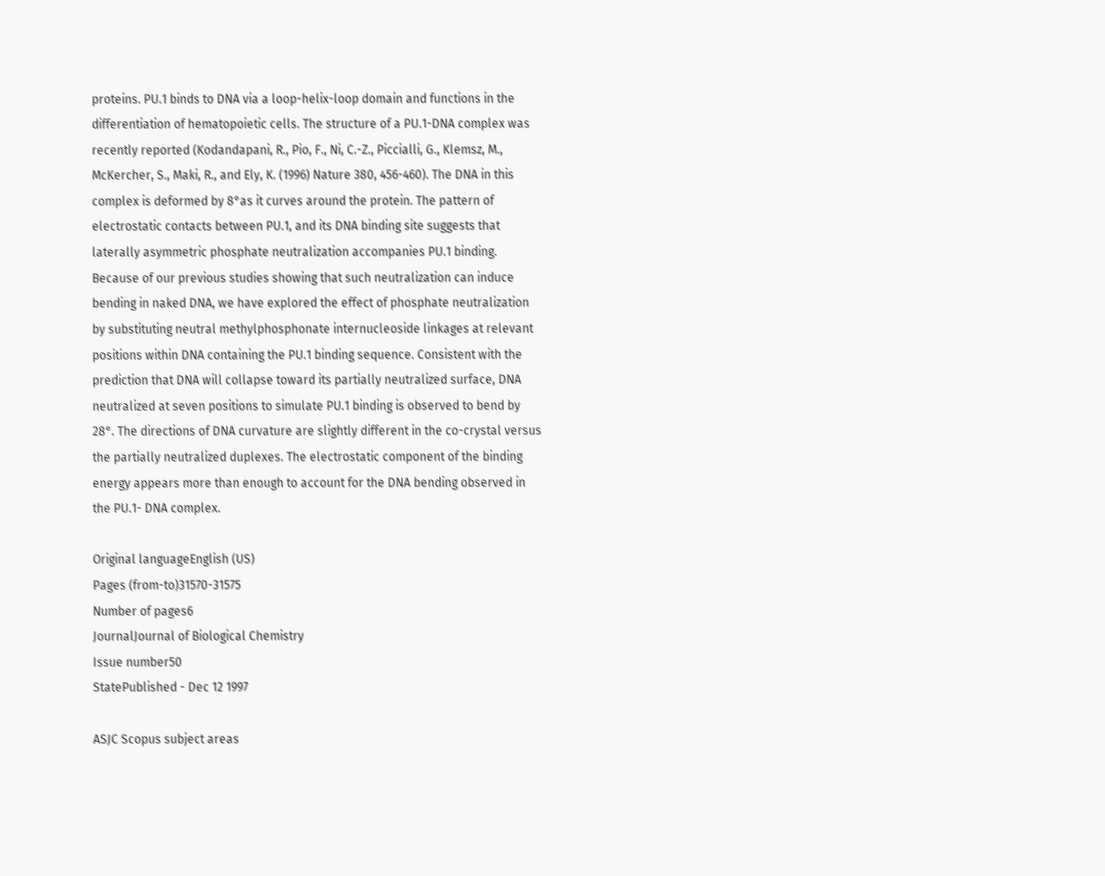proteins. PU.1 binds to DNA via a loop-helix-loop domain and functions in the differentiation of hematopoietic cells. The structure of a PU.1-DNA complex was recently reported (Kodandapani, R., Pio, F., Ni, C.-Z., Piccialli, G., Klemsz, M., McKercher, S., Maki, R., and Ely, K. (1996) Nature 380, 456-460). The DNA in this complex is deformed by 8°as it curves around the protein. The pattern of electrostatic contacts between PU.1, and its DNA binding site suggests that laterally asymmetric phosphate neutralization accompanies PU.1 binding. Because of our previous studies showing that such neutralization can induce bending in naked DNA, we have explored the effect of phosphate neutralization by substituting neutral methylphosphonate internucleoside linkages at relevant positions within DNA containing the PU.1 binding sequence. Consistent with the prediction that DNA will collapse toward its partially neutralized surface, DNA neutralized at seven positions to simulate PU.1 binding is observed to bend by 28°. The directions of DNA curvature are slightly different in the co-crystal versus the partially neutralized duplexes. The electrostatic component of the binding energy appears more than enough to account for the DNA bending observed in the PU.1- DNA complex.

Original languageEnglish (US)
Pages (from-to)31570-31575
Number of pages6
JournalJournal of Biological Chemistry
Issue number50
StatePublished - Dec 12 1997

ASJC Scopus subject areas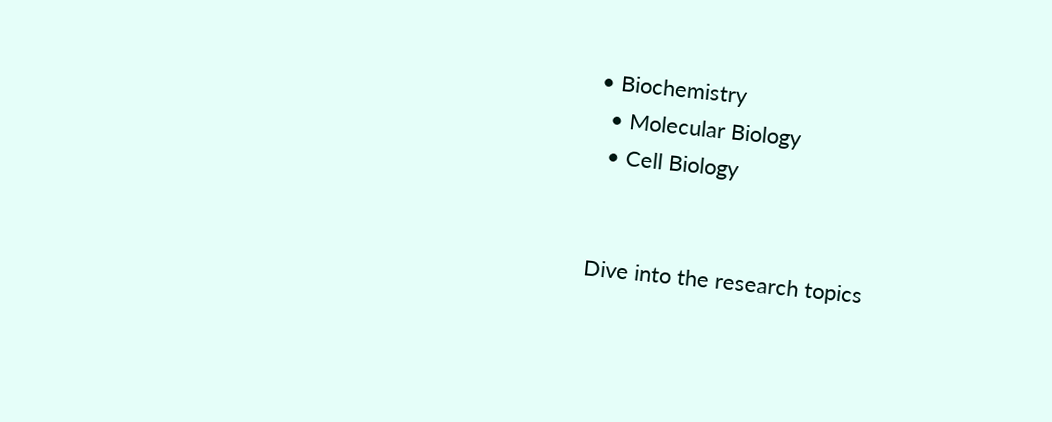• Biochemistry
  • Molecular Biology
  • Cell Biology


Dive into the research topics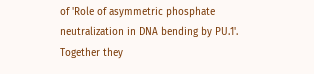of 'Role of asymmetric phosphate neutralization in DNA bending by PU.1'. Together they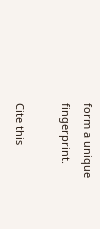form a unique fingerprint.

Cite this